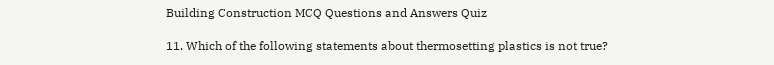Building Construction MCQ Questions and Answers Quiz

11. Which of the following statements about thermosetting plastics is not true?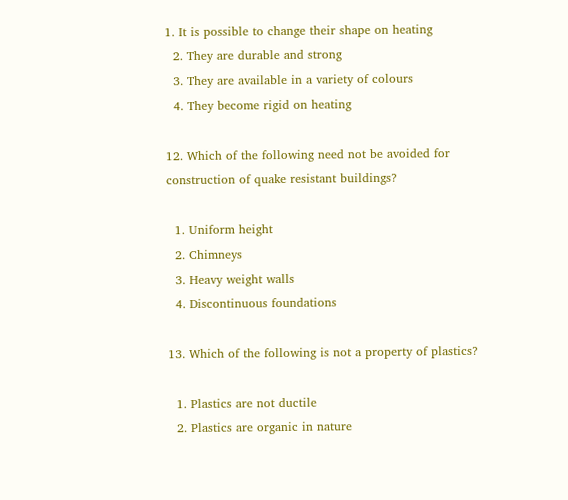1. It is possible to change their shape on heating
  2. They are durable and strong
  3. They are available in a variety of colours
  4. They become rigid on heating

12. Which of the following need not be avoided for construction of quake resistant buildings?

  1. Uniform height
  2. Chimneys
  3. Heavy weight walls
  4. Discontinuous foundations

13. Which of the following is not a property of plastics?

  1. Plastics are not ductile
  2. Plastics are organic in nature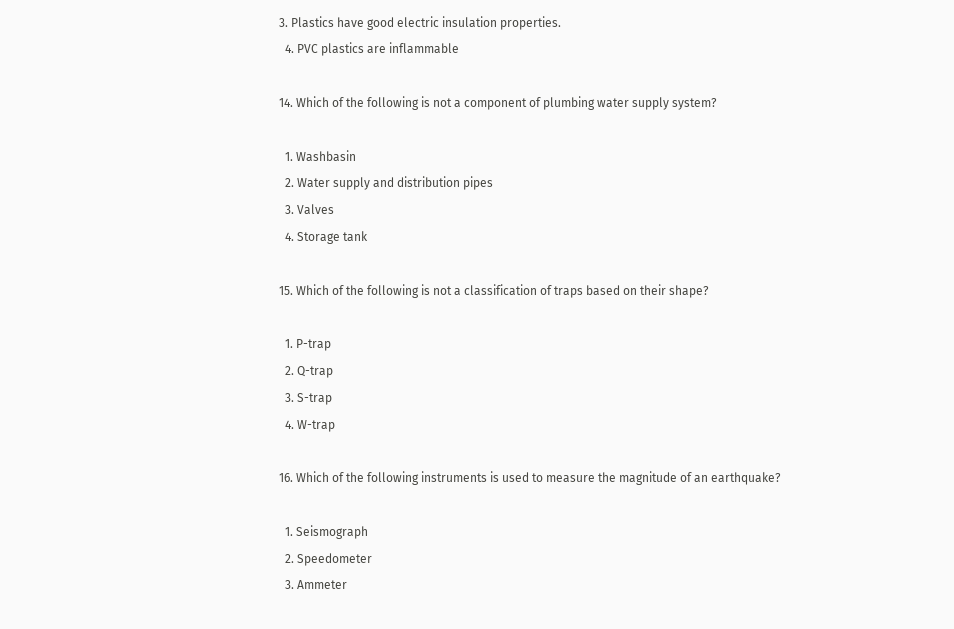3. Plastics have good electric insulation properties.
  4. PVC plastics are inflammable

14. Which of the following is not a component of plumbing water supply system?

  1. Washbasin
  2. Water supply and distribution pipes
  3. Valves
  4. Storage tank

15. Which of the following is not a classification of traps based on their shape?

  1. P-trap
  2. Q-trap
  3. S-trap
  4. W-trap

16. Which of the following instruments is used to measure the magnitude of an earthquake?

  1. Seismograph
  2. Speedometer
  3. Ammeter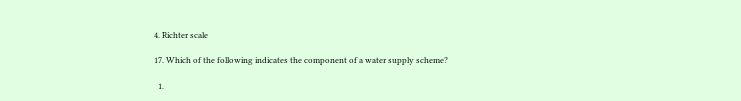4. Richter scale

17. Which of the following indicates the component of a water supply scheme?

  1.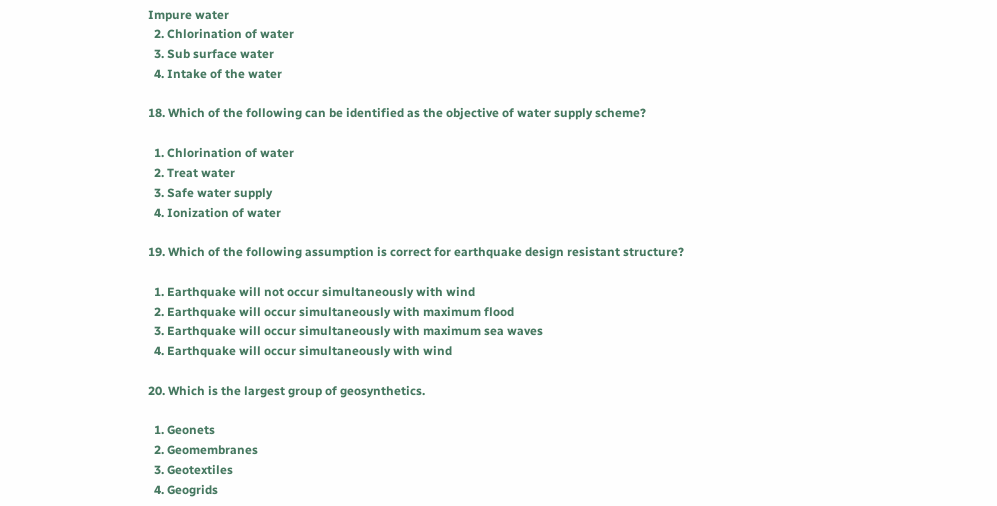Impure water
  2. Chlorination of water
  3. Sub surface water
  4. Intake of the water

18. Which of the following can be identified as the objective of water supply scheme?

  1. Chlorination of water
  2. Treat water
  3. Safe water supply
  4. Ionization of water

19. Which of the following assumption is correct for earthquake design resistant structure?

  1. Earthquake will not occur simultaneously with wind
  2. Earthquake will occur simultaneously with maximum flood
  3. Earthquake will occur simultaneously with maximum sea waves
  4. Earthquake will occur simultaneously with wind

20. Which is the largest group of geosynthetics.

  1. Geonets
  2. Geomembranes
  3. Geotextiles
  4. Geogrids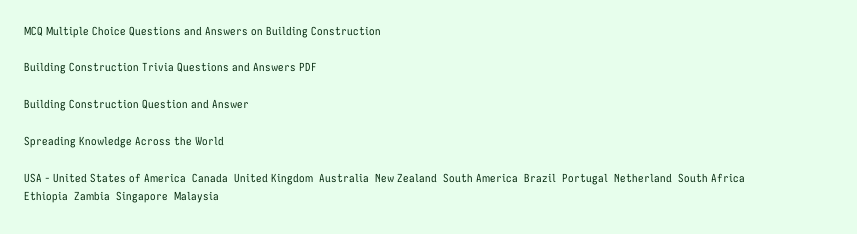MCQ Multiple Choice Questions and Answers on Building Construction

Building Construction Trivia Questions and Answers PDF

Building Construction Question and Answer

Spreading Knowledge Across the World

USA - United States of America  Canada  United Kingdom  Australia  New Zealand  South America  Brazil  Portugal  Netherland  South Africa  Ethiopia  Zambia  Singapore  Malaysia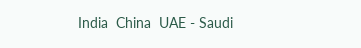India  China  UAE - Saudi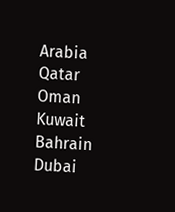Arabia  Qatar  Oman  Kuwait  Bahrain  Dubai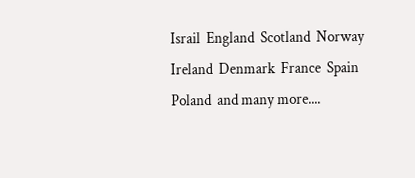Israil  England  Scotland  Norway  Ireland  Denmark  France  Spain  Poland  and many more....